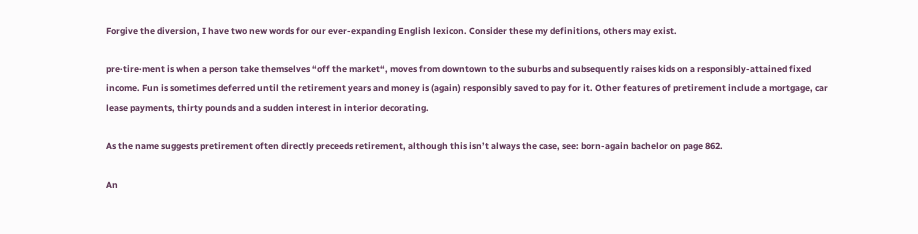Forgive the diversion, I have two new words for our ever-expanding English lexicon. Consider these my definitions, others may exist.

pre·tire·ment is when a person take themselves “off the market“, moves from downtown to the suburbs and subsequently raises kids on a responsibly-attained fixed income. Fun is sometimes deferred until the retirement years and money is (again) responsibly saved to pay for it. Other features of pretirement include a mortgage, car lease payments, thirty pounds and a sudden interest in interior decorating.

As the name suggests pretirement often directly preceeds retirement, although this isn’t always the case, see: born-again bachelor on page 862.

An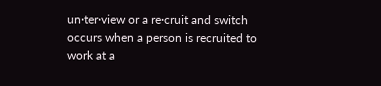un·ter·view or a re·cruit and switch occurs when a person is recruited to work at a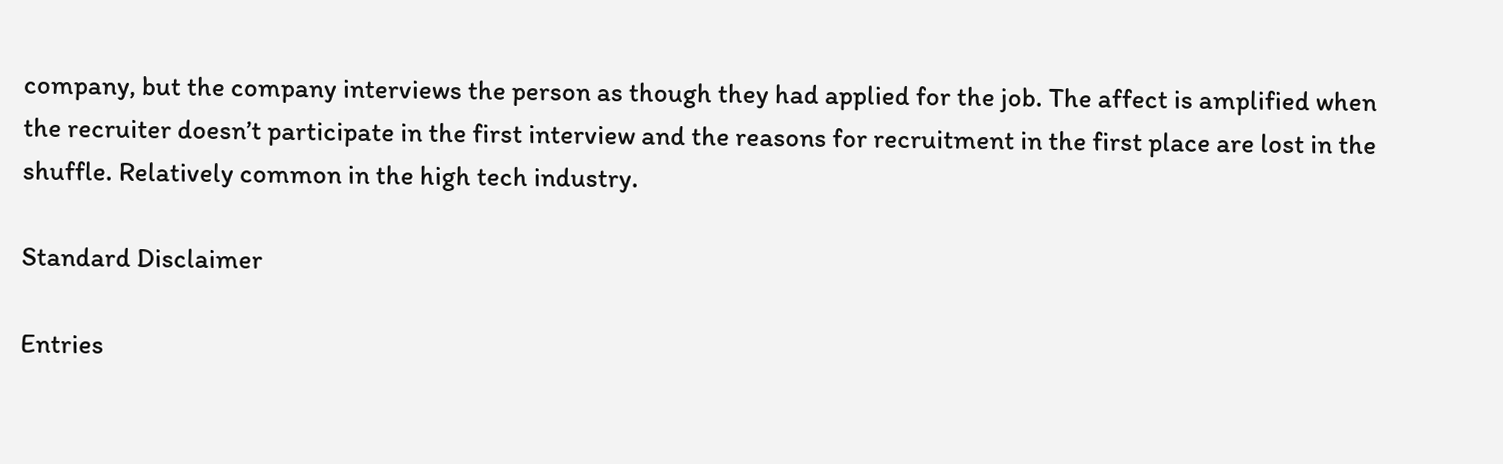company, but the company interviews the person as though they had applied for the job. The affect is amplified when the recruiter doesn’t participate in the first interview and the reasons for recruitment in the first place are lost in the shuffle. Relatively common in the high tech industry.

Standard Disclaimer

Entries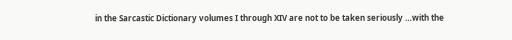in the Sarcastic Dictionary volumes I through XIV are not to be taken seriously …with the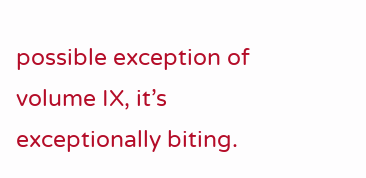possible exception of volume IX, it’s exceptionally biting.